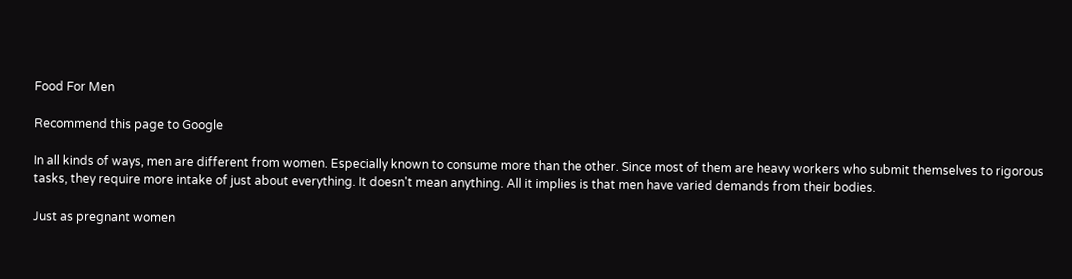Food For Men

Recommend this page to Google

In all kinds of ways, men are different from women. Especially known to consume more than the other. Since most of them are heavy workers who submit themselves to rigorous tasks, they require more intake of just about everything. It doesn't mean anything. All it implies is that men have varied demands from their bodies.

Just as pregnant women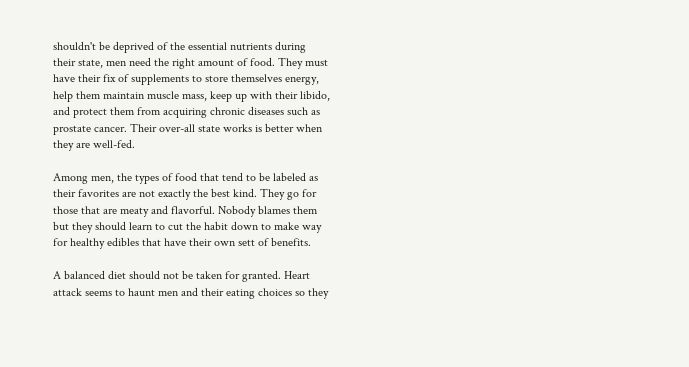shouldn't be deprived of the essential nutrients during their state, men need the right amount of food. They must have their fix of supplements to store themselves energy, help them maintain muscle mass, keep up with their libido, and protect them from acquiring chronic diseases such as prostate cancer. Their over-all state works is better when they are well-fed.

Among men, the types of food that tend to be labeled as their favorites are not exactly the best kind. They go for those that are meaty and flavorful. Nobody blames them but they should learn to cut the habit down to make way for healthy edibles that have their own sett of benefits.

A balanced diet should not be taken for granted. Heart attack seems to haunt men and their eating choices so they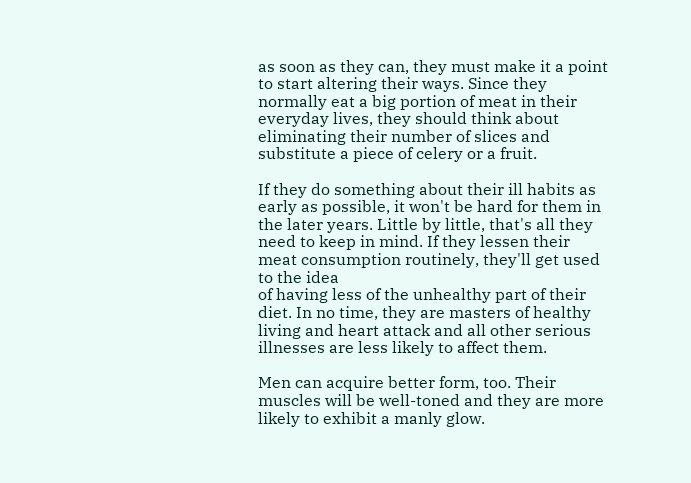as soon as they can, they must make it a point to start altering their ways. Since they normally eat a big portion of meat in their everyday lives, they should think about eliminating their number of slices and substitute a piece of celery or a fruit.

If they do something about their ill habits as early as possible, it won't be hard for them in the later years. Little by little, that's all they need to keep in mind. If they lessen their meat consumption routinely, they'll get used to the idea
of having less of the unhealthy part of their diet. In no time, they are masters of healthy living and heart attack and all other serious illnesses are less likely to affect them.

Men can acquire better form, too. Their muscles will be well-toned and they are more likely to exhibit a manly glow.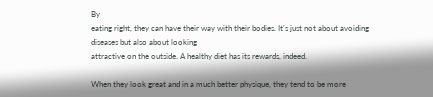By
eating right, they can have their way with their bodies. It's just not about avoiding diseases but also about looking
attractive on the outside. A healthy diet has its rewards, indeed.

When they look great and in a much better physique, they tend to be more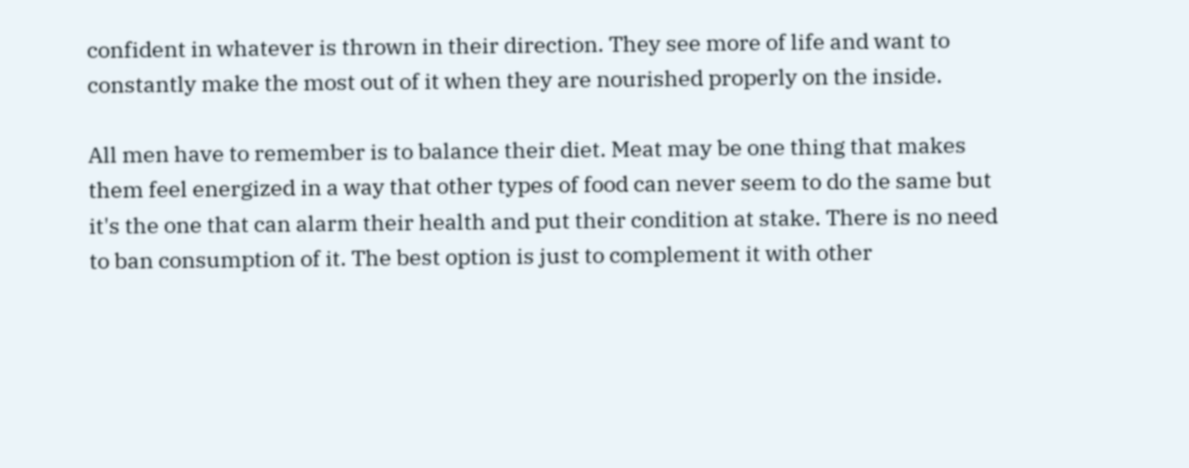confident in whatever is thrown in their direction. They see more of life and want to constantly make the most out of it when they are nourished properly on the inside.

All men have to remember is to balance their diet. Meat may be one thing that makes them feel energized in a way that other types of food can never seem to do the same but it's the one that can alarm their health and put their condition at stake. There is no need to ban consumption of it. The best option is just to complement it with other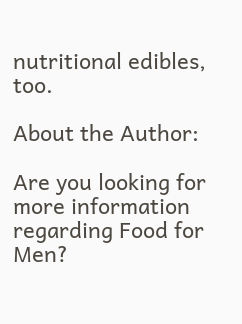nutritional edibles, too.

About the Author:

Are you looking for more information regarding Food for Men?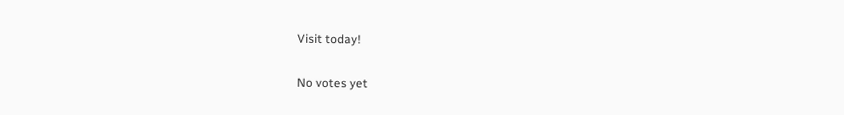Visit today!

No votes yet